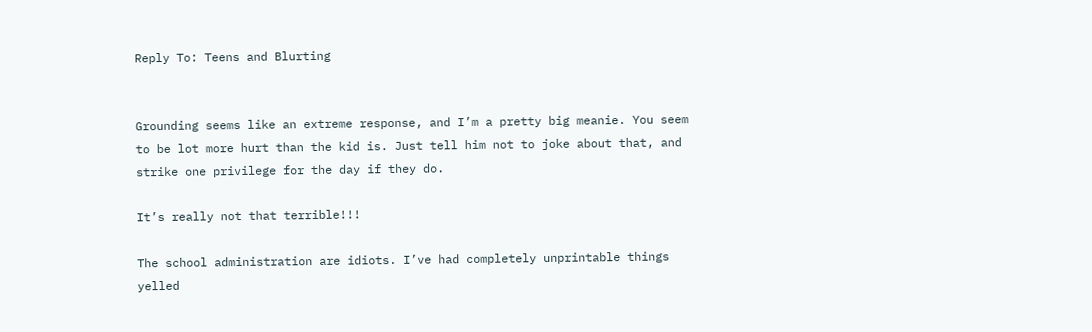Reply To: Teens and Blurting


Grounding seems like an extreme response, and I’m a pretty big meanie. You seem to be lot more hurt than the kid is. Just tell him not to joke about that, and strike one privilege for the day if they do.

It’s really not that terrible!!!

The school administration are idiots. I’ve had completely unprintable things yelled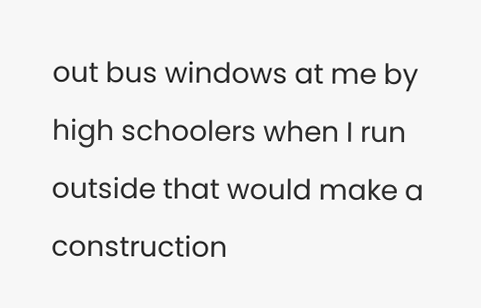out bus windows at me by high schoolers when I run outside that would make a construction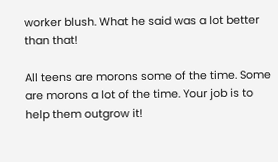worker blush. What he said was a lot better than that!

All teens are morons some of the time. Some are morons a lot of the time. Your job is to help them outgrow it!